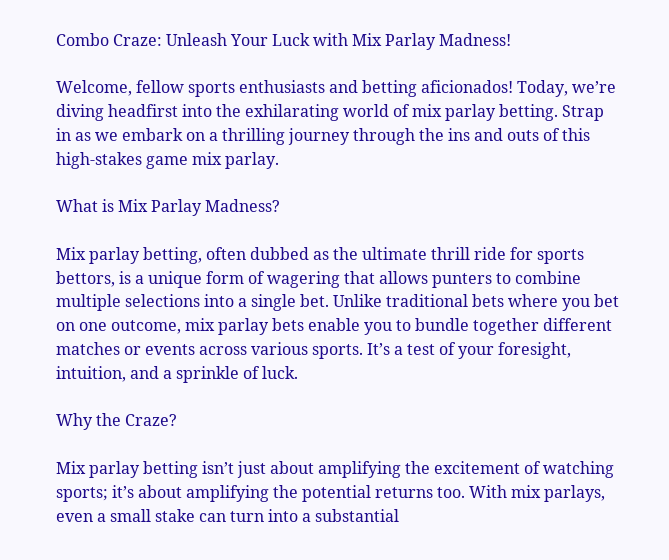Combo Craze: Unleash Your Luck with Mix Parlay Madness!

Welcome, fellow sports enthusiasts and betting aficionados! Today, we’re diving headfirst into the exhilarating world of mix parlay betting. Strap in as we embark on a thrilling journey through the ins and outs of this high-stakes game mix parlay.

What is Mix Parlay Madness?

Mix parlay betting, often dubbed as the ultimate thrill ride for sports bettors, is a unique form of wagering that allows punters to combine multiple selections into a single bet. Unlike traditional bets where you bet on one outcome, mix parlay bets enable you to bundle together different matches or events across various sports. It’s a test of your foresight, intuition, and a sprinkle of luck.

Why the Craze?

Mix parlay betting isn’t just about amplifying the excitement of watching sports; it’s about amplifying the potential returns too. With mix parlays, even a small stake can turn into a substantial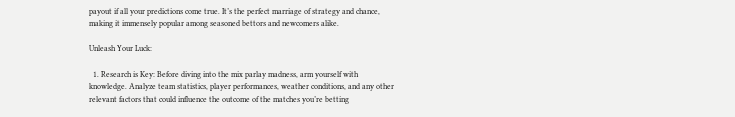payout if all your predictions come true. It’s the perfect marriage of strategy and chance, making it immensely popular among seasoned bettors and newcomers alike.

Unleash Your Luck:

  1. Research is Key: Before diving into the mix parlay madness, arm yourself with knowledge. Analyze team statistics, player performances, weather conditions, and any other relevant factors that could influence the outcome of the matches you’re betting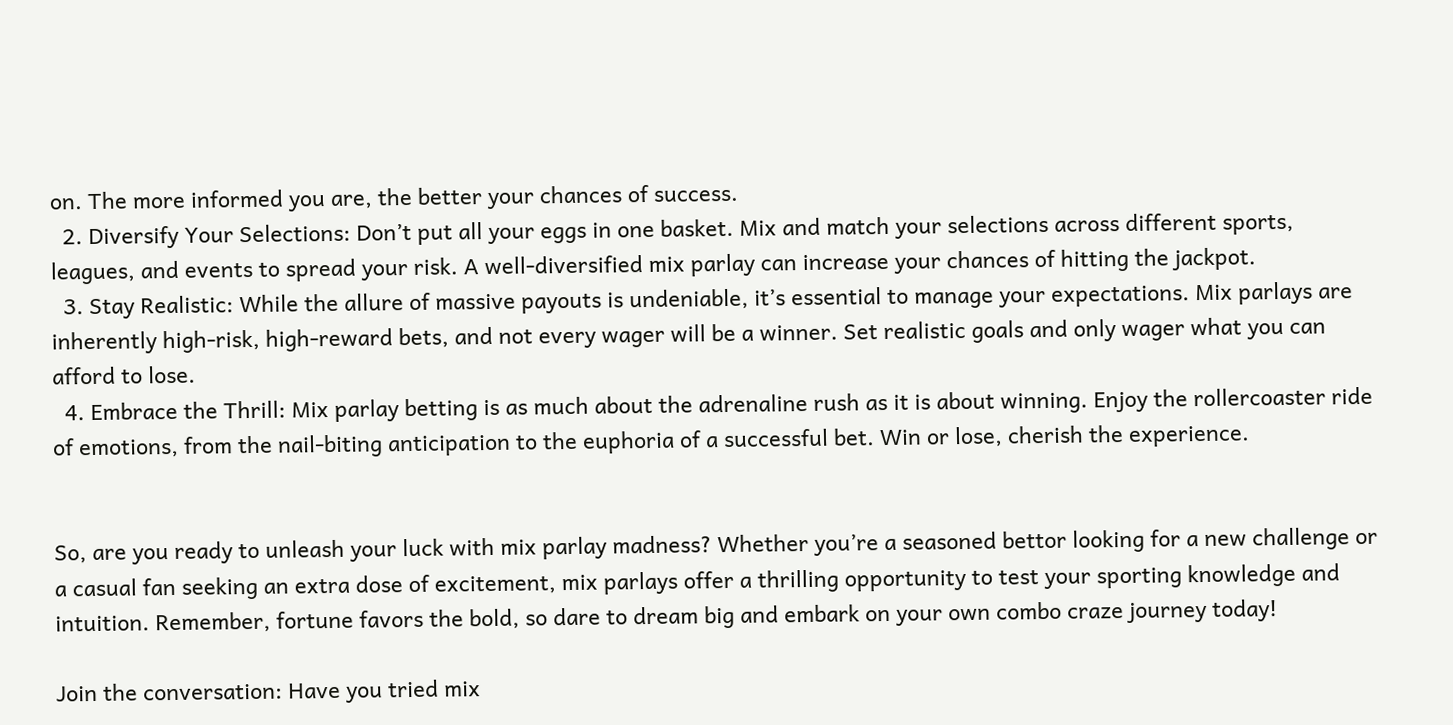on. The more informed you are, the better your chances of success.
  2. Diversify Your Selections: Don’t put all your eggs in one basket. Mix and match your selections across different sports, leagues, and events to spread your risk. A well-diversified mix parlay can increase your chances of hitting the jackpot.
  3. Stay Realistic: While the allure of massive payouts is undeniable, it’s essential to manage your expectations. Mix parlays are inherently high-risk, high-reward bets, and not every wager will be a winner. Set realistic goals and only wager what you can afford to lose.
  4. Embrace the Thrill: Mix parlay betting is as much about the adrenaline rush as it is about winning. Enjoy the rollercoaster ride of emotions, from the nail-biting anticipation to the euphoria of a successful bet. Win or lose, cherish the experience.


So, are you ready to unleash your luck with mix parlay madness? Whether you’re a seasoned bettor looking for a new challenge or a casual fan seeking an extra dose of excitement, mix parlays offer a thrilling opportunity to test your sporting knowledge and intuition. Remember, fortune favors the bold, so dare to dream big and embark on your own combo craze journey today!

Join the conversation: Have you tried mix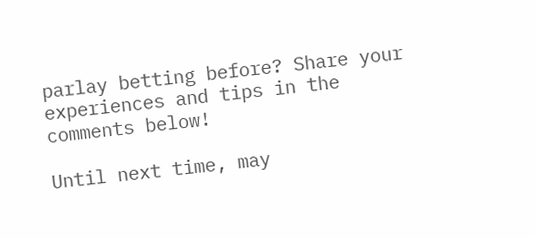parlay betting before? Share your experiences and tips in the comments below!

Until next time, may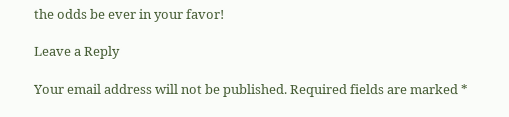the odds be ever in your favor!

Leave a Reply

Your email address will not be published. Required fields are marked *